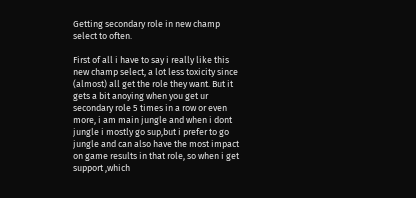Getting secondary role in new champ select to often.

First of all i have to say i really like this new champ select, a lot less toxicity since (almost) all get the role they want. But it gets a bit anoying when you get ur secondary role 5 times in a row or even more, i am main jungle and when i dont jungle i mostly go sup,but i prefer to go jungle and can also have the most impact on game results in that role, so when i get support ,which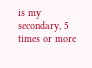is my secondary, 5 times or more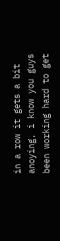in a row it gets a bit anoying, i know you guys been working hard to get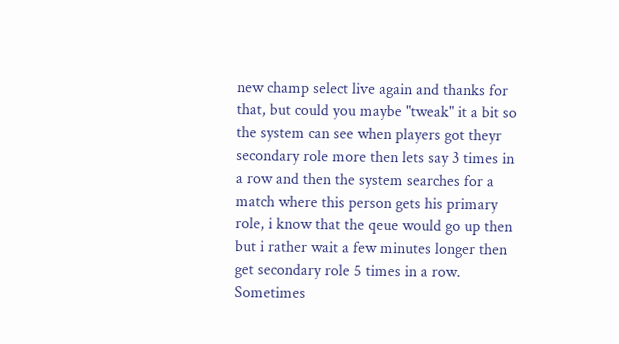new champ select live again and thanks for that, but could you maybe "tweak" it a bit so the system can see when players got theyr secondary role more then lets say 3 times in a row and then the system searches for a match where this person gets his primary role, i know that the qeue would go up then but i rather wait a few minutes longer then get secondary role 5 times in a row. Sometimes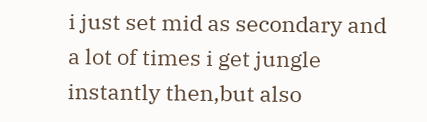i just set mid as secondary and a lot of times i get jungle instantly then,but also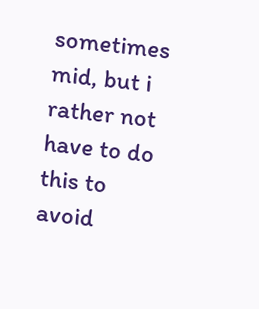sometimes mid, but i rather not have to do this to avoid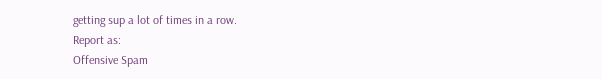getting sup a lot of times in a row.
Report as:
Offensive Spam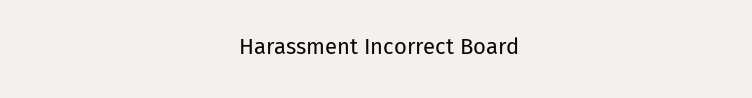Harassment Incorrect Board